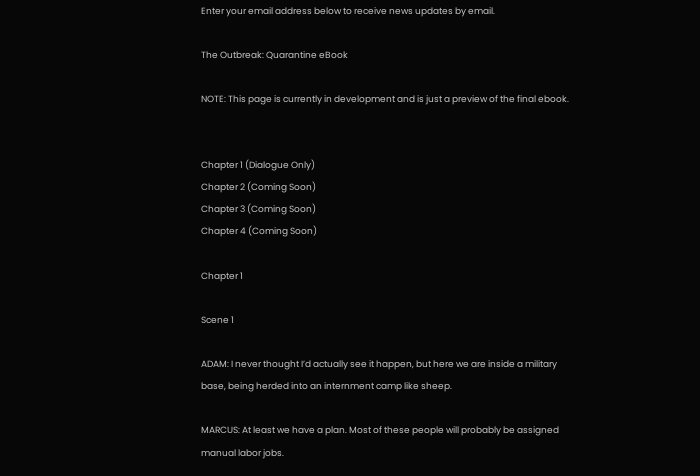Enter your email address below to receive news updates by email.

The Outbreak: Quarantine eBook

NOTE: This page is currently in development and is just a preview of the final ebook.


Chapter 1 (Dialogue Only)
Chapter 2 (Coming Soon)
Chapter 3 (Coming Soon)
Chapter 4 (Coming Soon)

Chapter 1

Scene 1

ADAM: I never thought I’d actually see it happen, but here we are inside a military base, being herded into an internment camp like sheep.

MARCUS: At least we have a plan. Most of these people will probably be assigned manual labor jobs.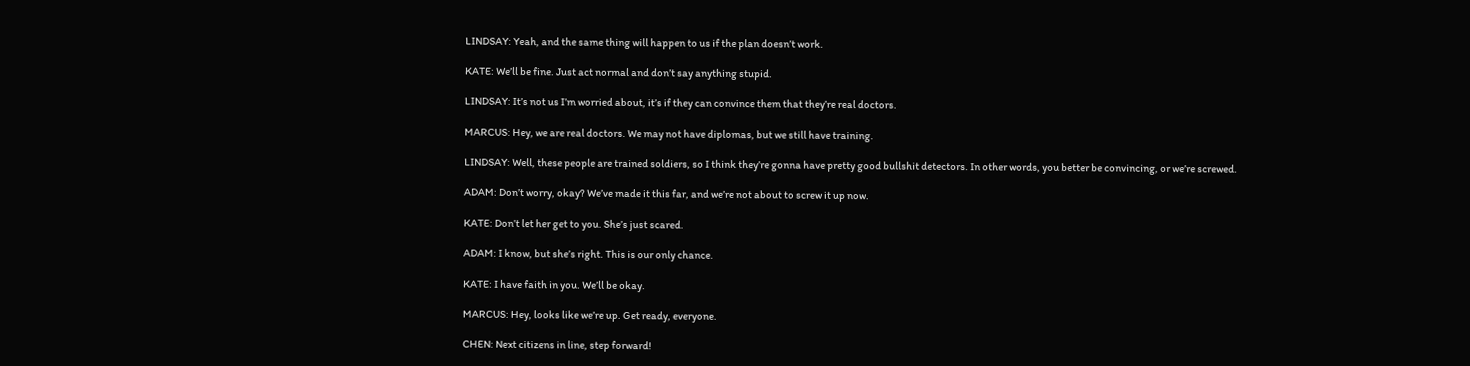LINDSAY: Yeah, and the same thing will happen to us if the plan doesn’t work.

KATE: We’ll be fine. Just act normal and don’t say anything stupid.

LINDSAY: It’s not us I’m worried about, it’s if they can convince them that they’re real doctors.

MARCUS: Hey, we are real doctors. We may not have diplomas, but we still have training.

LINDSAY: Well, these people are trained soldiers, so I think they’re gonna have pretty good bullshit detectors. In other words, you better be convincing, or we’re screwed.

ADAM: Don’t worry, okay? We’ve made it this far, and we’re not about to screw it up now.

KATE: Don’t let her get to you. She’s just scared.

ADAM: I know, but she’s right. This is our only chance.

KATE: I have faith in you. We’ll be okay.

MARCUS: Hey, looks like we’re up. Get ready, everyone.

CHEN: Next citizens in line, step forward!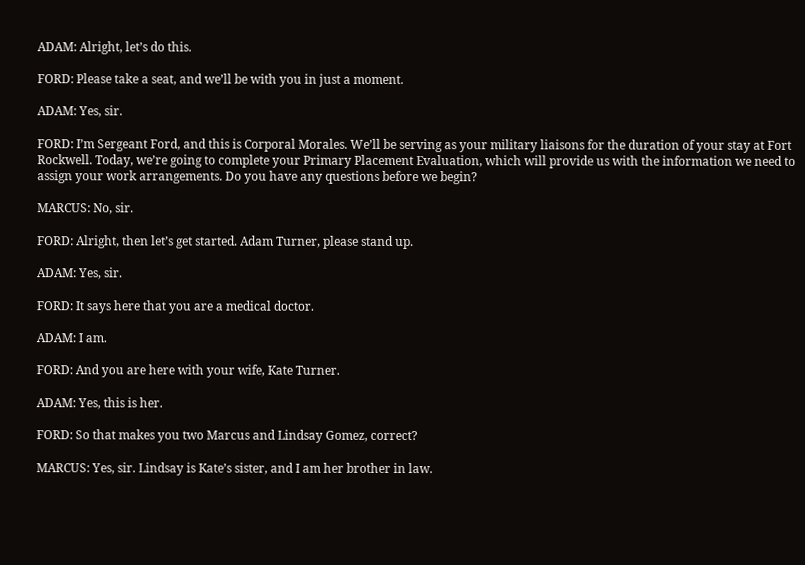ADAM: Alright, let’s do this.

FORD: Please take a seat, and we’ll be with you in just a moment.

ADAM: Yes, sir.

FORD: I’m Sergeant Ford, and this is Corporal Morales. We’ll be serving as your military liaisons for the duration of your stay at Fort Rockwell. Today, we’re going to complete your Primary Placement Evaluation, which will provide us with the information we need to assign your work arrangements. Do you have any questions before we begin?

MARCUS: No, sir.

FORD: Alright, then let’s get started. Adam Turner, please stand up.

ADAM: Yes, sir.

FORD: It says here that you are a medical doctor.

ADAM: I am.

FORD: And you are here with your wife, Kate Turner.

ADAM: Yes, this is her.

FORD: So that makes you two Marcus and Lindsay Gomez, correct?

MARCUS: Yes, sir. Lindsay is Kate’s sister, and I am her brother in law.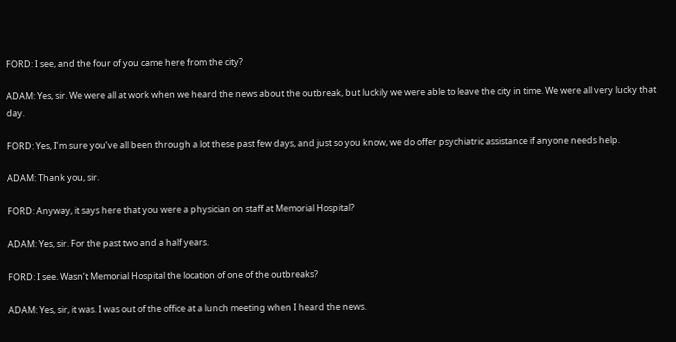FORD: I see, and the four of you came here from the city?

ADAM: Yes, sir. We were all at work when we heard the news about the outbreak, but luckily we were able to leave the city in time. We were all very lucky that day.

FORD: Yes, I’m sure you’ve all been through a lot these past few days, and just so you know, we do offer psychiatric assistance if anyone needs help.

ADAM: Thank you, sir.

FORD: Anyway, it says here that you were a physician on staff at Memorial Hospital?

ADAM: Yes, sir. For the past two and a half years.

FORD: I see. Wasn’t Memorial Hospital the location of one of the outbreaks?

ADAM: Yes, sir, it was. I was out of the office at a lunch meeting when I heard the news.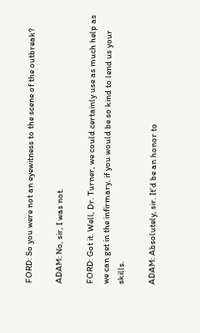FORD: So you were not an eyewitness to the scene of the outbreak?

ADAM: No, sir, I was not.

FORD: Got it. Well, Dr. Turner, we could certainly use as much help as we can get in the infirmary, if you would be so kind to lend us your skills.

ADAM: Absolutely, sir. It’d be an honor to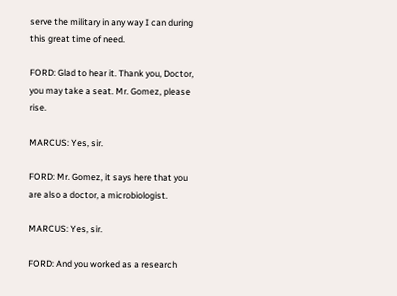serve the military in any way I can during this great time of need.

FORD: Glad to hear it. Thank you, Doctor, you may take a seat. Mr. Gomez, please rise.

MARCUS: Yes, sir.

FORD: Mr. Gomez, it says here that you are also a doctor, a microbiologist.

MARCUS: Yes, sir.

FORD: And you worked as a research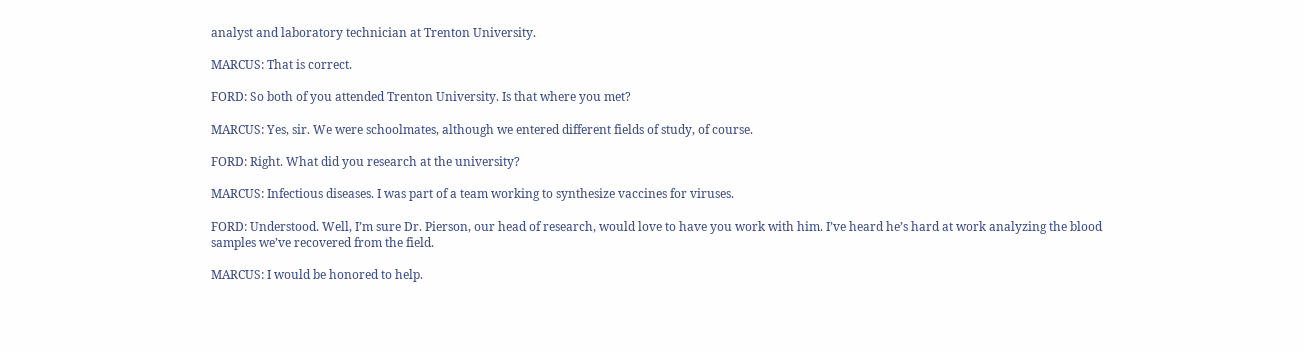analyst and laboratory technician at Trenton University.

MARCUS: That is correct.

FORD: So both of you attended Trenton University. Is that where you met?

MARCUS: Yes, sir. We were schoolmates, although we entered different fields of study, of course.

FORD: Right. What did you research at the university?

MARCUS: Infectious diseases. I was part of a team working to synthesize vaccines for viruses.

FORD: Understood. Well, I’m sure Dr. Pierson, our head of research, would love to have you work with him. I’ve heard he’s hard at work analyzing the blood samples we’ve recovered from the field.

MARCUS: I would be honored to help.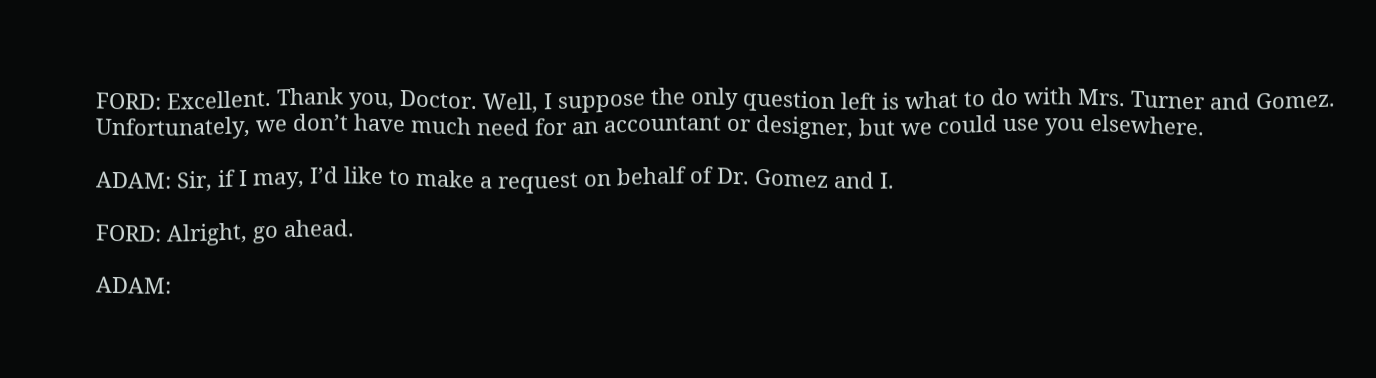FORD: Excellent. Thank you, Doctor. Well, I suppose the only question left is what to do with Mrs. Turner and Gomez. Unfortunately, we don’t have much need for an accountant or designer, but we could use you elsewhere.

ADAM: Sir, if I may, I’d like to make a request on behalf of Dr. Gomez and I.

FORD: Alright, go ahead.

ADAM: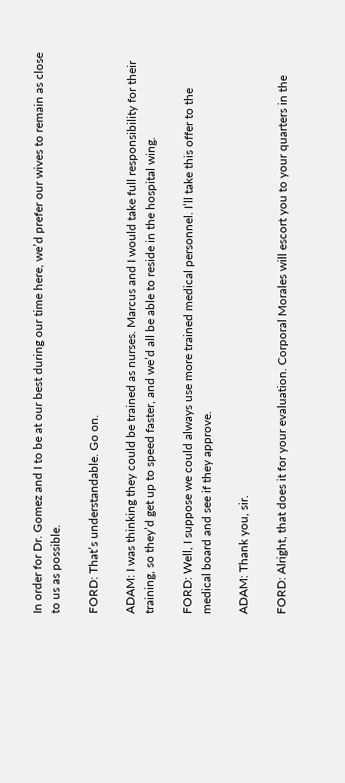In order for Dr. Gomez and I to be at our best during our time here, we’d prefer our wives to remain as close to us as possible.

FORD: That’s understandable. Go on.

ADAM: I was thinking they could be trained as nurses. Marcus and I would take full responsibility for their training, so they’d get up to speed faster, and we’d all be able to reside in the hospital wing.

FORD: Well, I suppose we could always use more trained medical personnel. I’ll take this offer to the medical board and see if they approve.

ADAM: Thank you, sir.

FORD: Alright, that does it for your evaluation. Corporal Morales will escort you to your quarters in the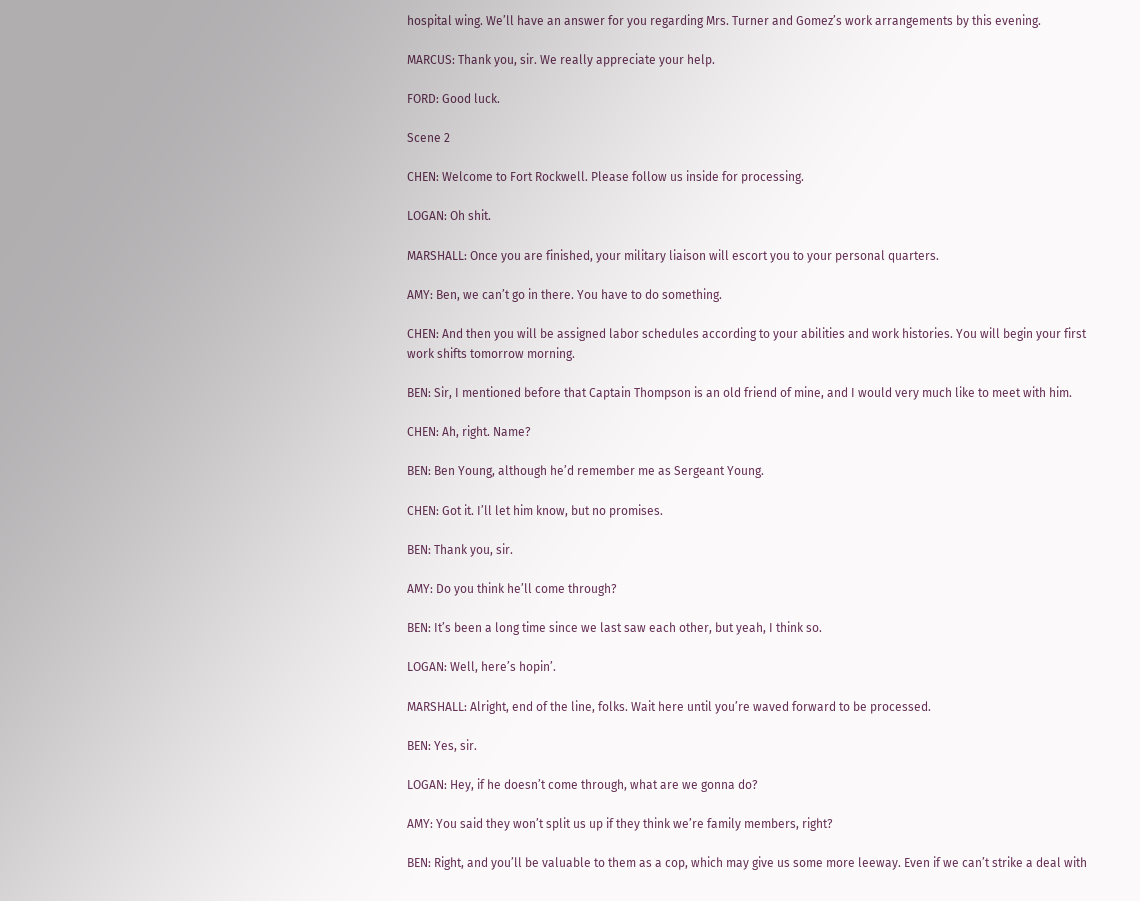hospital wing. We’ll have an answer for you regarding Mrs. Turner and Gomez’s work arrangements by this evening.

MARCUS: Thank you, sir. We really appreciate your help.

FORD: Good luck.

Scene 2

CHEN: Welcome to Fort Rockwell. Please follow us inside for processing.

LOGAN: Oh shit.

MARSHALL: Once you are finished, your military liaison will escort you to your personal quarters.

AMY: Ben, we can’t go in there. You have to do something.

CHEN: And then you will be assigned labor schedules according to your abilities and work histories. You will begin your first work shifts tomorrow morning.

BEN: Sir, I mentioned before that Captain Thompson is an old friend of mine, and I would very much like to meet with him.

CHEN: Ah, right. Name?

BEN: Ben Young, although he’d remember me as Sergeant Young.

CHEN: Got it. I’ll let him know, but no promises.

BEN: Thank you, sir.

AMY: Do you think he’ll come through?

BEN: It’s been a long time since we last saw each other, but yeah, I think so.

LOGAN: Well, here’s hopin’.

MARSHALL: Alright, end of the line, folks. Wait here until you’re waved forward to be processed.

BEN: Yes, sir.

LOGAN: Hey, if he doesn’t come through, what are we gonna do?

AMY: You said they won’t split us up if they think we’re family members, right?

BEN: Right, and you’ll be valuable to them as a cop, which may give us some more leeway. Even if we can’t strike a deal with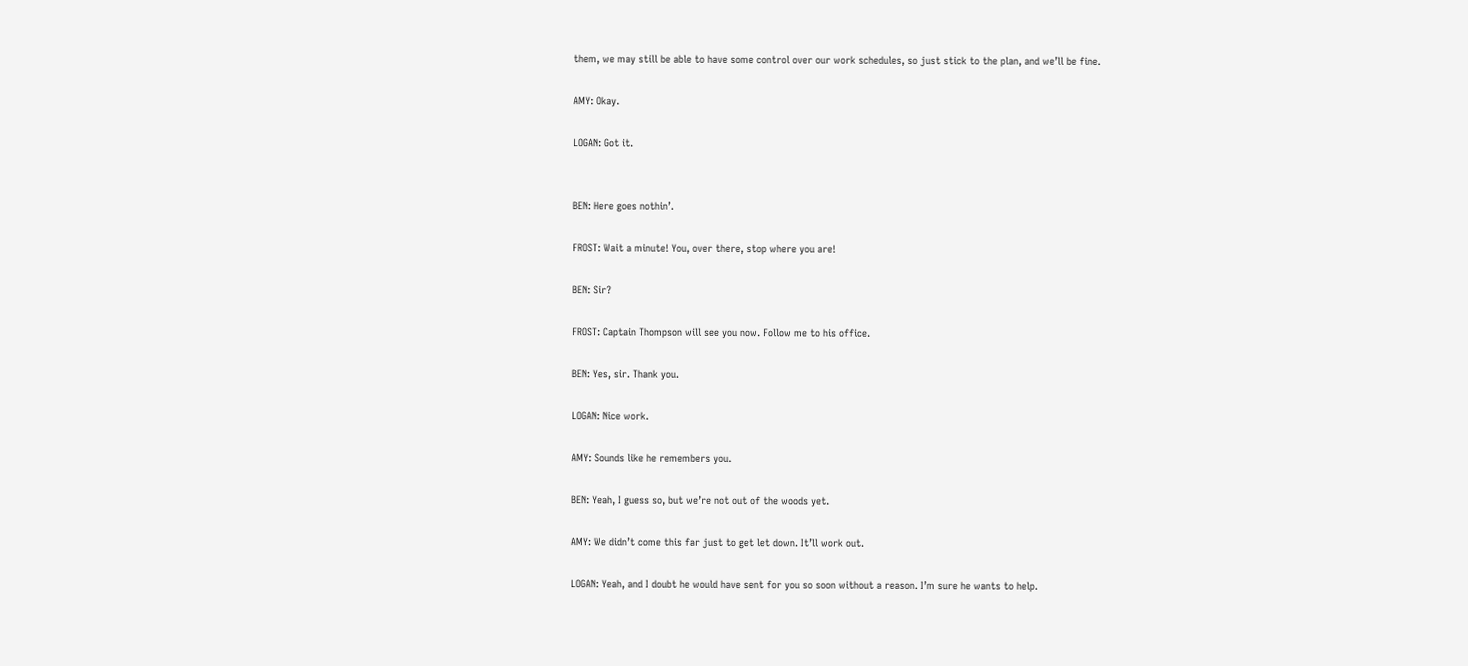them, we may still be able to have some control over our work schedules, so just stick to the plan, and we’ll be fine.

AMY: Okay.

LOGAN: Got it.


BEN: Here goes nothin’.

FROST: Wait a minute! You, over there, stop where you are!

BEN: Sir?

FROST: Captain Thompson will see you now. Follow me to his office.

BEN: Yes, sir. Thank you.

LOGAN: Nice work.

AMY: Sounds like he remembers you.

BEN: Yeah, I guess so, but we’re not out of the woods yet.

AMY: We didn’t come this far just to get let down. It’ll work out.

LOGAN: Yeah, and I doubt he would have sent for you so soon without a reason. I’m sure he wants to help.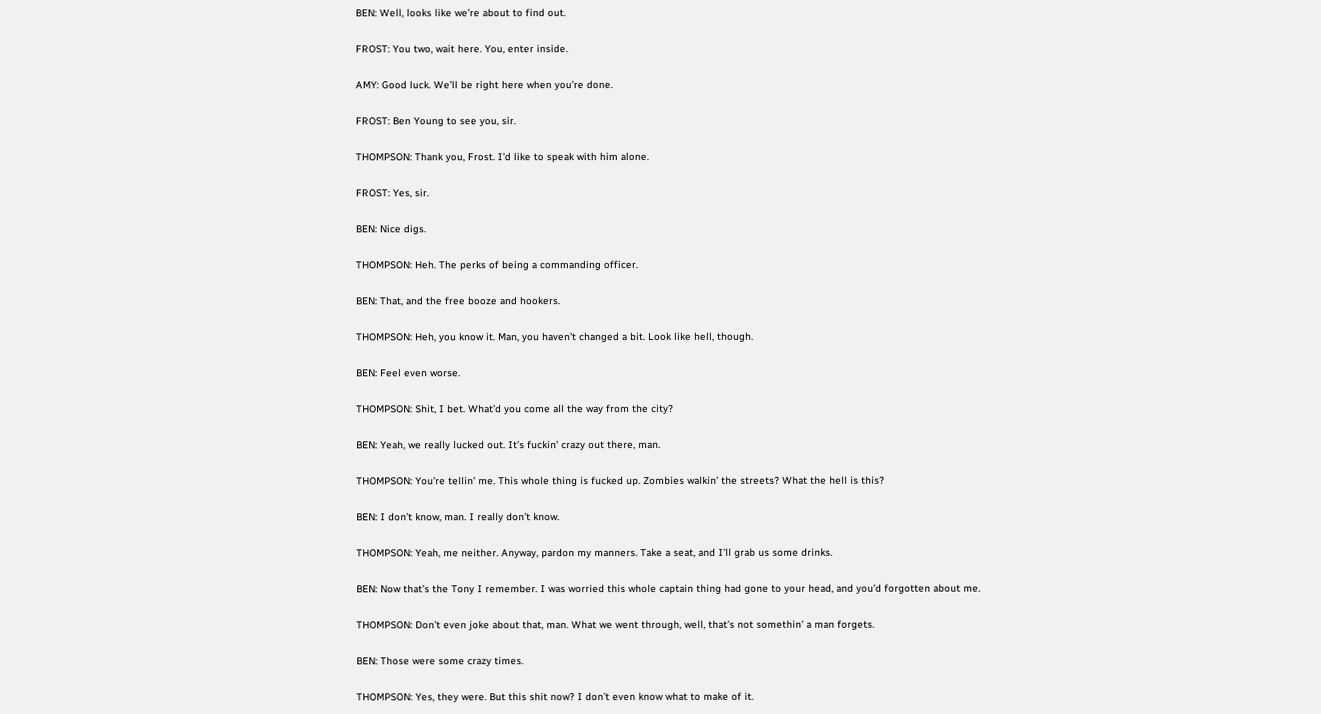BEN: Well, looks like we’re about to find out.

FROST: You two, wait here. You, enter inside.

AMY: Good luck. We’ll be right here when you’re done.

FROST: Ben Young to see you, sir.

THOMPSON: Thank you, Frost. I’d like to speak with him alone.

FROST: Yes, sir.

BEN: Nice digs.

THOMPSON: Heh. The perks of being a commanding officer.

BEN: That, and the free booze and hookers.

THOMPSON: Heh, you know it. Man, you haven’t changed a bit. Look like hell, though.

BEN: Feel even worse.

THOMPSON: Shit, I bet. What’d you come all the way from the city?

BEN: Yeah, we really lucked out. It’s fuckin’ crazy out there, man.

THOMPSON: You’re tellin’ me. This whole thing is fucked up. Zombies walkin’ the streets? What the hell is this?

BEN: I don’t know, man. I really don’t know.

THOMPSON: Yeah, me neither. Anyway, pardon my manners. Take a seat, and I’ll grab us some drinks.

BEN: Now that’s the Tony I remember. I was worried this whole captain thing had gone to your head, and you’d forgotten about me.

THOMPSON: Don’t even joke about that, man. What we went through, well, that’s not somethin’ a man forgets.

BEN: Those were some crazy times.

THOMPSON: Yes, they were. But this shit now? I don’t even know what to make of it.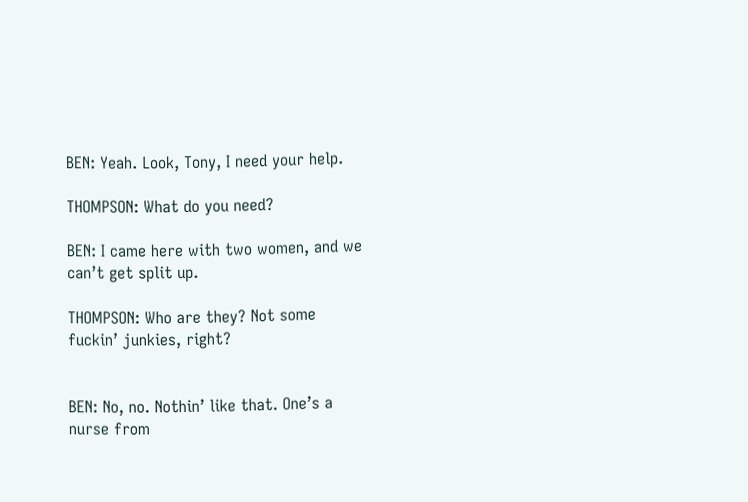BEN: Yeah. Look, Tony, I need your help.

THOMPSON: What do you need?

BEN: I came here with two women, and we can’t get split up.

THOMPSON: Who are they? Not some fuckin’ junkies, right?


BEN: No, no. Nothin’ like that. One’s a nurse from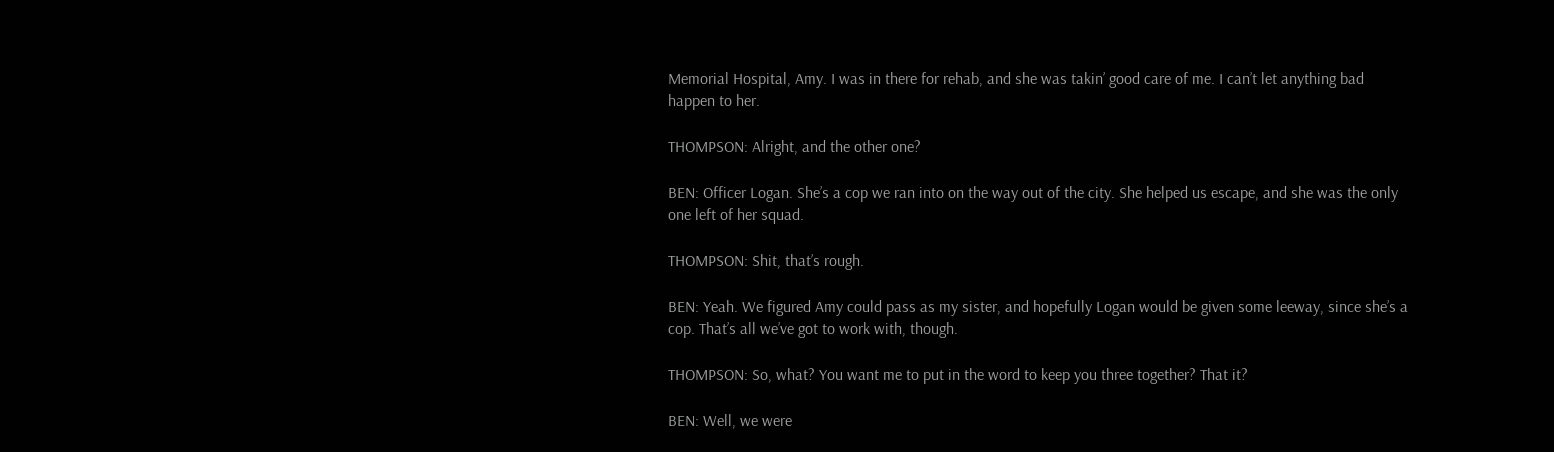Memorial Hospital, Amy. I was in there for rehab, and she was takin’ good care of me. I can’t let anything bad happen to her.

THOMPSON: Alright, and the other one?

BEN: Officer Logan. She’s a cop we ran into on the way out of the city. She helped us escape, and she was the only one left of her squad.

THOMPSON: Shit, that’s rough.

BEN: Yeah. We figured Amy could pass as my sister, and hopefully Logan would be given some leeway, since she’s a cop. That’s all we’ve got to work with, though.

THOMPSON: So, what? You want me to put in the word to keep you three together? That it?

BEN: Well, we were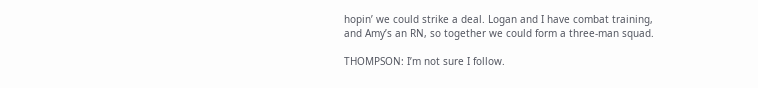hopin’ we could strike a deal. Logan and I have combat training, and Amy’s an RN, so together we could form a three-man squad.

THOMPSON: I’m not sure I follow.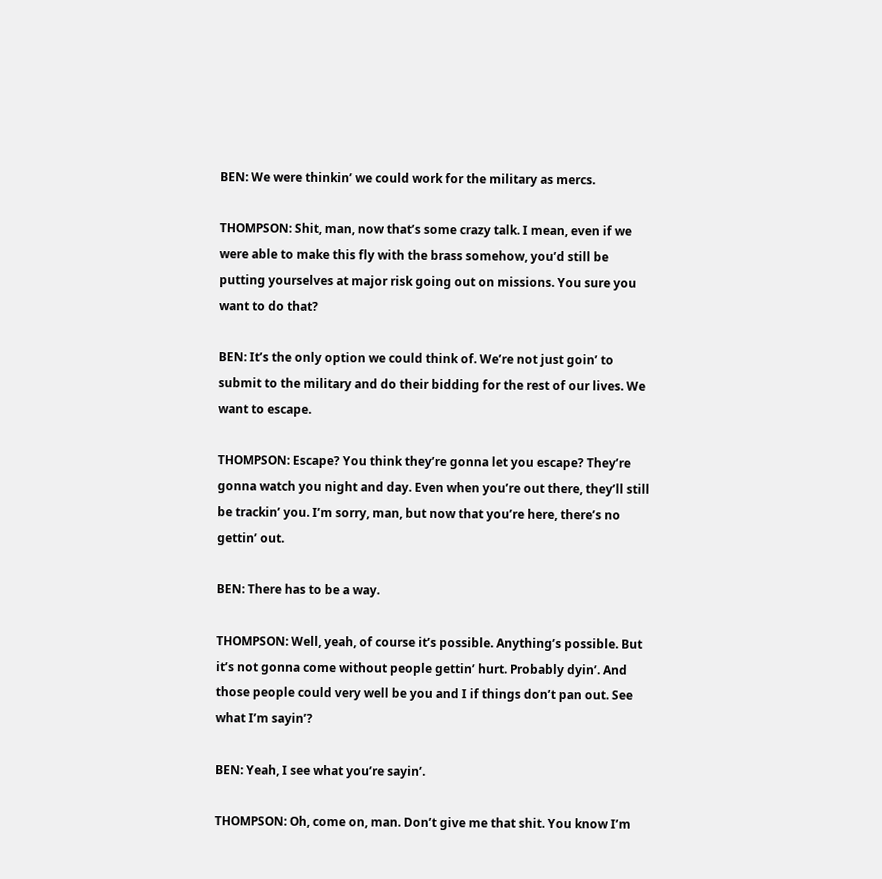BEN: We were thinkin’ we could work for the military as mercs.

THOMPSON: Shit, man, now that’s some crazy talk. I mean, even if we were able to make this fly with the brass somehow, you’d still be putting yourselves at major risk going out on missions. You sure you want to do that?

BEN: It’s the only option we could think of. We’re not just goin’ to submit to the military and do their bidding for the rest of our lives. We want to escape.

THOMPSON: Escape? You think they’re gonna let you escape? They’re gonna watch you night and day. Even when you’re out there, they’ll still be trackin’ you. I’m sorry, man, but now that you’re here, there’s no gettin’ out.

BEN: There has to be a way.

THOMPSON: Well, yeah, of course it’s possible. Anything’s possible. But it’s not gonna come without people gettin’ hurt. Probably dyin’. And those people could very well be you and I if things don’t pan out. See what I’m sayin’?

BEN: Yeah, I see what you’re sayin’.

THOMPSON: Oh, come on, man. Don’t give me that shit. You know I’m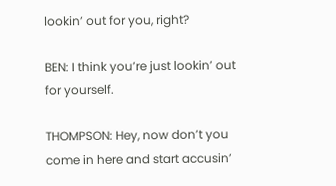lookin’ out for you, right?

BEN: I think you’re just lookin’ out for yourself.

THOMPSON: Hey, now don’t you come in here and start accusin’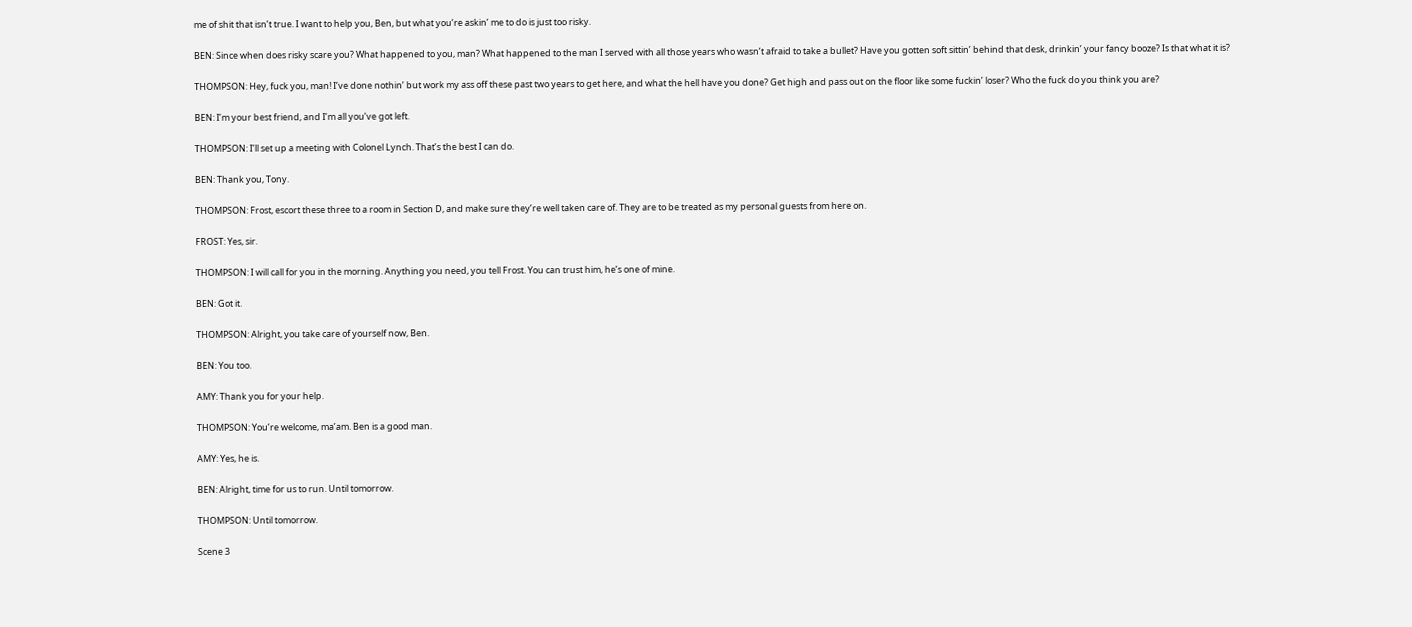me of shit that isn’t true. I want to help you, Ben, but what you’re askin’ me to do is just too risky.

BEN: Since when does risky scare you? What happened to you, man? What happened to the man I served with all those years who wasn’t afraid to take a bullet? Have you gotten soft sittin’ behind that desk, drinkin’ your fancy booze? Is that what it is?

THOMPSON: Hey, fuck you, man! I’ve done nothin’ but work my ass off these past two years to get here, and what the hell have you done? Get high and pass out on the floor like some fuckin’ loser? Who the fuck do you think you are?

BEN: I’m your best friend, and I’m all you’ve got left.

THOMPSON: I’ll set up a meeting with Colonel Lynch. That’s the best I can do.

BEN: Thank you, Tony.

THOMPSON: Frost, escort these three to a room in Section D, and make sure they’re well taken care of. They are to be treated as my personal guests from here on.

FROST: Yes, sir.

THOMPSON: I will call for you in the morning. Anything you need, you tell Frost. You can trust him, he’s one of mine.

BEN: Got it.

THOMPSON: Alright, you take care of yourself now, Ben.

BEN: You too.

AMY: Thank you for your help.

THOMPSON: You’re welcome, ma’am. Ben is a good man.

AMY: Yes, he is.

BEN: Alright, time for us to run. Until tomorrow.

THOMPSON: Until tomorrow.

Scene 3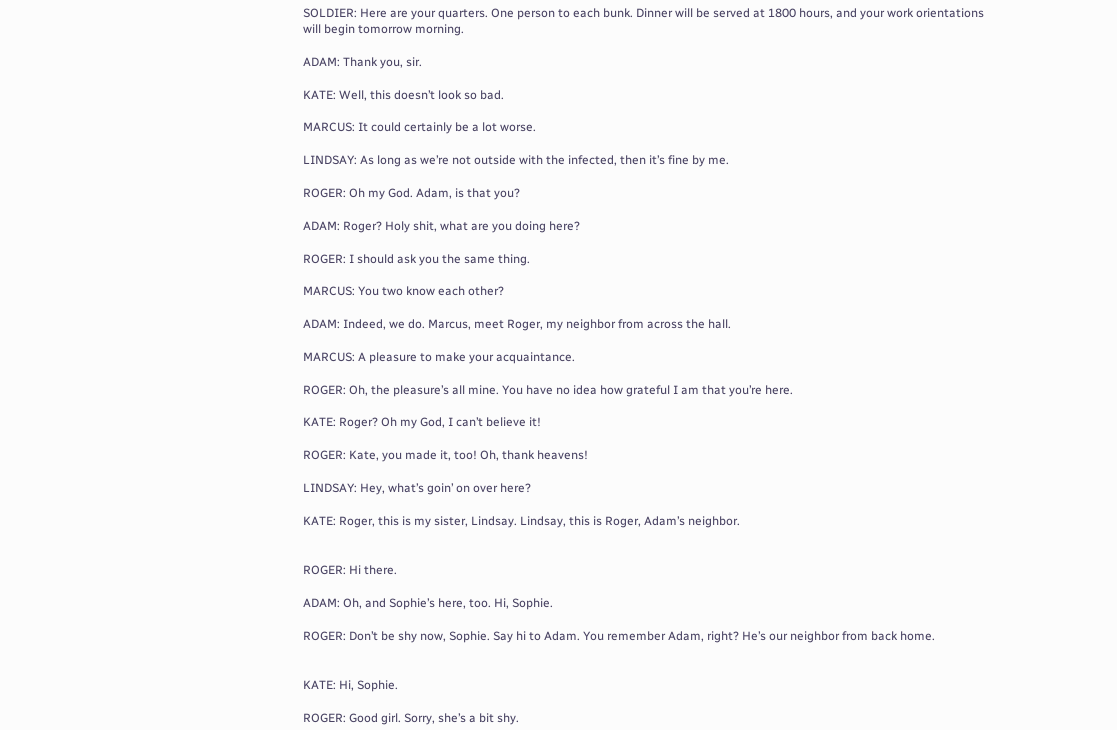SOLDIER: Here are your quarters. One person to each bunk. Dinner will be served at 1800 hours, and your work orientations will begin tomorrow morning.

ADAM: Thank you, sir.

KATE: Well, this doesn’t look so bad.

MARCUS: It could certainly be a lot worse.

LINDSAY: As long as we’re not outside with the infected, then it’s fine by me.

ROGER: Oh my God. Adam, is that you?

ADAM: Roger? Holy shit, what are you doing here?

ROGER: I should ask you the same thing.

MARCUS: You two know each other?

ADAM: Indeed, we do. Marcus, meet Roger, my neighbor from across the hall.

MARCUS: A pleasure to make your acquaintance.

ROGER: Oh, the pleasure’s all mine. You have no idea how grateful I am that you’re here.

KATE: Roger? Oh my God, I can’t believe it!

ROGER: Kate, you made it, too! Oh, thank heavens!

LINDSAY: Hey, what’s goin’ on over here?

KATE: Roger, this is my sister, Lindsay. Lindsay, this is Roger, Adam’s neighbor.


ROGER: Hi there.

ADAM: Oh, and Sophie’s here, too. Hi, Sophie.

ROGER: Don’t be shy now, Sophie. Say hi to Adam. You remember Adam, right? He’s our neighbor from back home.


KATE: Hi, Sophie.

ROGER: Good girl. Sorry, she’s a bit shy.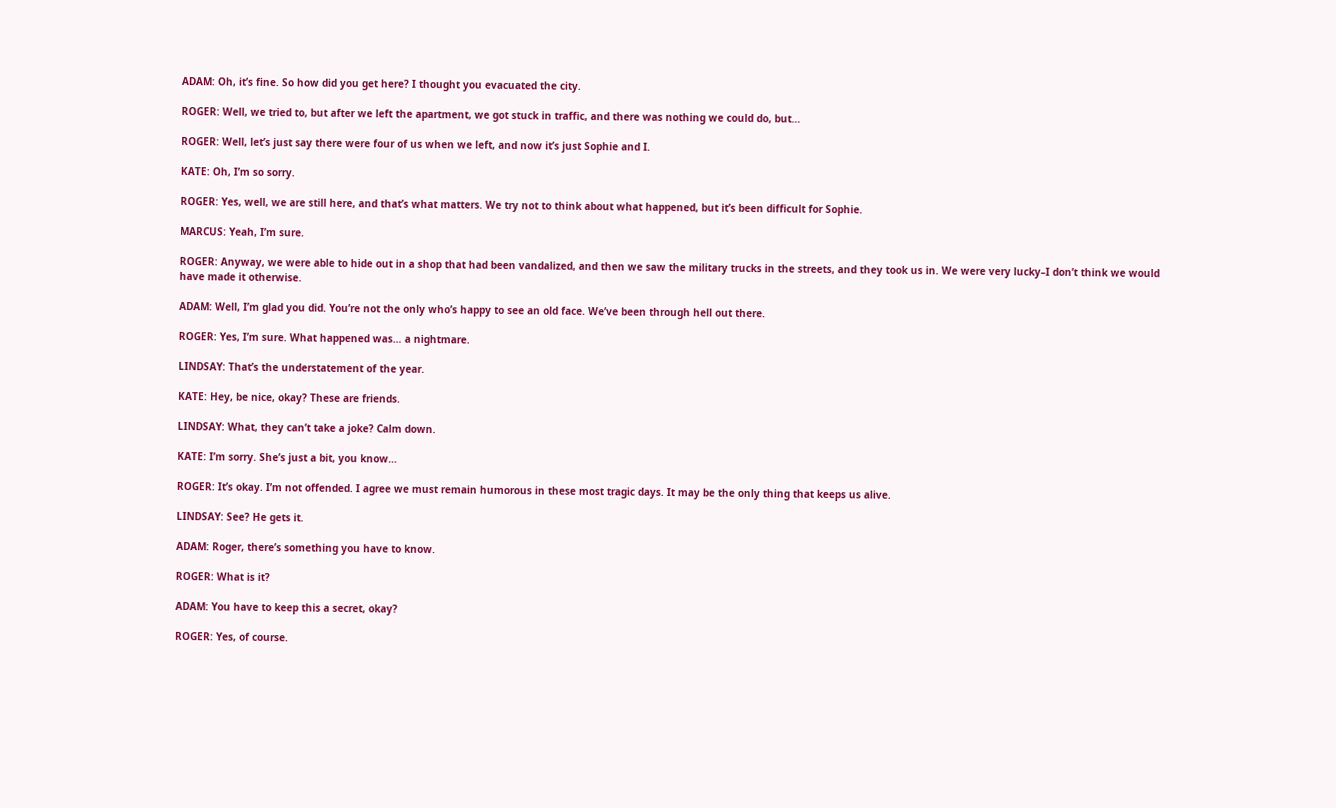ADAM: Oh, it’s fine. So how did you get here? I thought you evacuated the city.

ROGER: Well, we tried to, but after we left the apartment, we got stuck in traffic, and there was nothing we could do, but…

ROGER: Well, let’s just say there were four of us when we left, and now it’s just Sophie and I.

KATE: Oh, I’m so sorry.

ROGER: Yes, well, we are still here, and that’s what matters. We try not to think about what happened, but it’s been difficult for Sophie.

MARCUS: Yeah, I’m sure.

ROGER: Anyway, we were able to hide out in a shop that had been vandalized, and then we saw the military trucks in the streets, and they took us in. We were very lucky–I don’t think we would have made it otherwise.

ADAM: Well, I’m glad you did. You’re not the only who’s happy to see an old face. We’ve been through hell out there.

ROGER: Yes, I’m sure. What happened was… a nightmare.

LINDSAY: That’s the understatement of the year.

KATE: Hey, be nice, okay? These are friends.

LINDSAY: What, they can’t take a joke? Calm down.

KATE: I’m sorry. She’s just a bit, you know…

ROGER: It’s okay. I’m not offended. I agree we must remain humorous in these most tragic days. It may be the only thing that keeps us alive.

LINDSAY: See? He gets it.

ADAM: Roger, there’s something you have to know.

ROGER: What is it?

ADAM: You have to keep this a secret, okay?

ROGER: Yes, of course.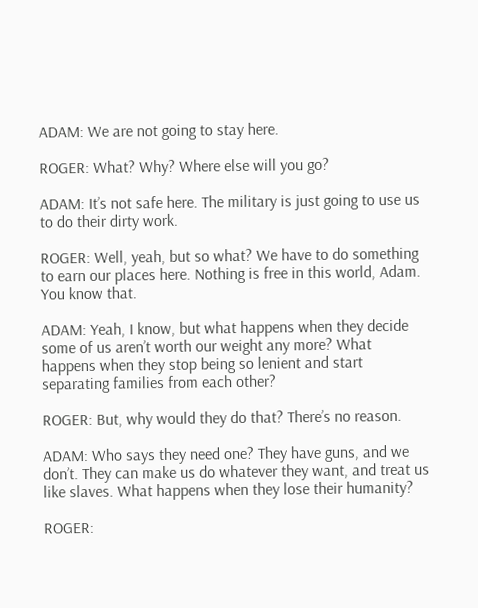ADAM: We are not going to stay here.

ROGER: What? Why? Where else will you go?

ADAM: It’s not safe here. The military is just going to use us to do their dirty work.

ROGER: Well, yeah, but so what? We have to do something to earn our places here. Nothing is free in this world, Adam. You know that.

ADAM: Yeah, I know, but what happens when they decide some of us aren’t worth our weight any more? What happens when they stop being so lenient and start separating families from each other?

ROGER: But, why would they do that? There’s no reason.

ADAM: Who says they need one? They have guns, and we don’t. They can make us do whatever they want, and treat us like slaves. What happens when they lose their humanity?

ROGER: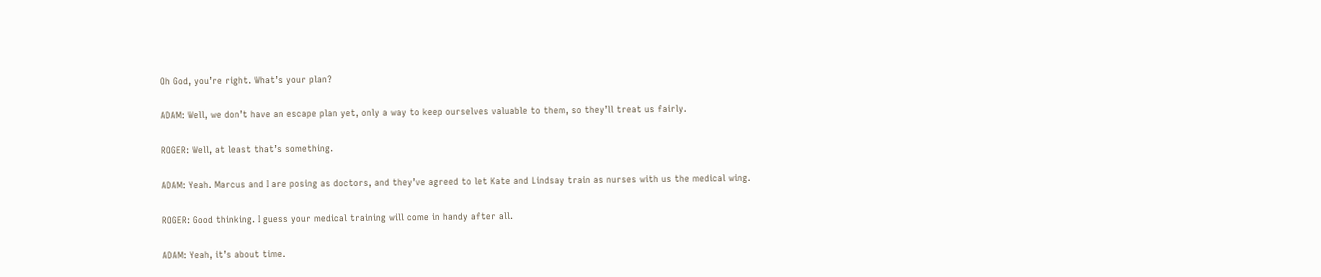Oh God, you’re right. What’s your plan?

ADAM: Well, we don’t have an escape plan yet, only a way to keep ourselves valuable to them, so they’ll treat us fairly.

ROGER: Well, at least that’s something.

ADAM: Yeah. Marcus and I are posing as doctors, and they’ve agreed to let Kate and Lindsay train as nurses with us the medical wing.

ROGER: Good thinking. I guess your medical training will come in handy after all.

ADAM: Yeah, it’s about time.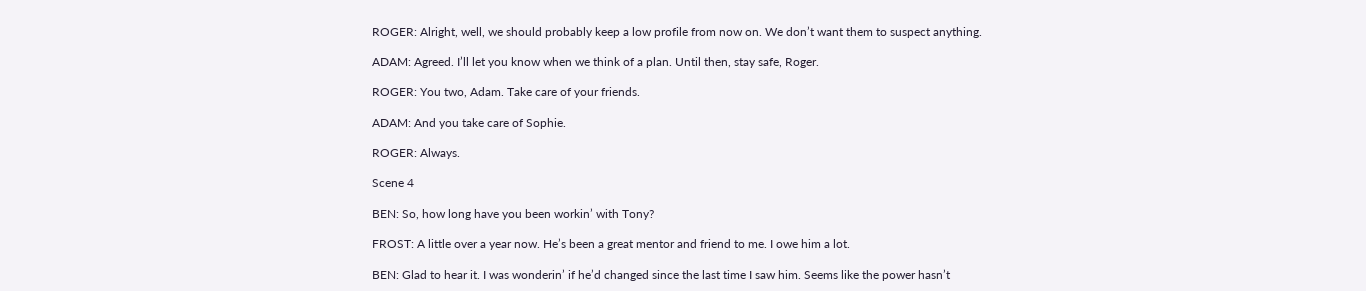ROGER: Alright, well, we should probably keep a low profile from now on. We don’t want them to suspect anything.

ADAM: Agreed. I’ll let you know when we think of a plan. Until then, stay safe, Roger.

ROGER: You two, Adam. Take care of your friends.

ADAM: And you take care of Sophie.

ROGER: Always.

Scene 4

BEN: So, how long have you been workin’ with Tony?

FROST: A little over a year now. He’s been a great mentor and friend to me. I owe him a lot.

BEN: Glad to hear it. I was wonderin’ if he’d changed since the last time I saw him. Seems like the power hasn’t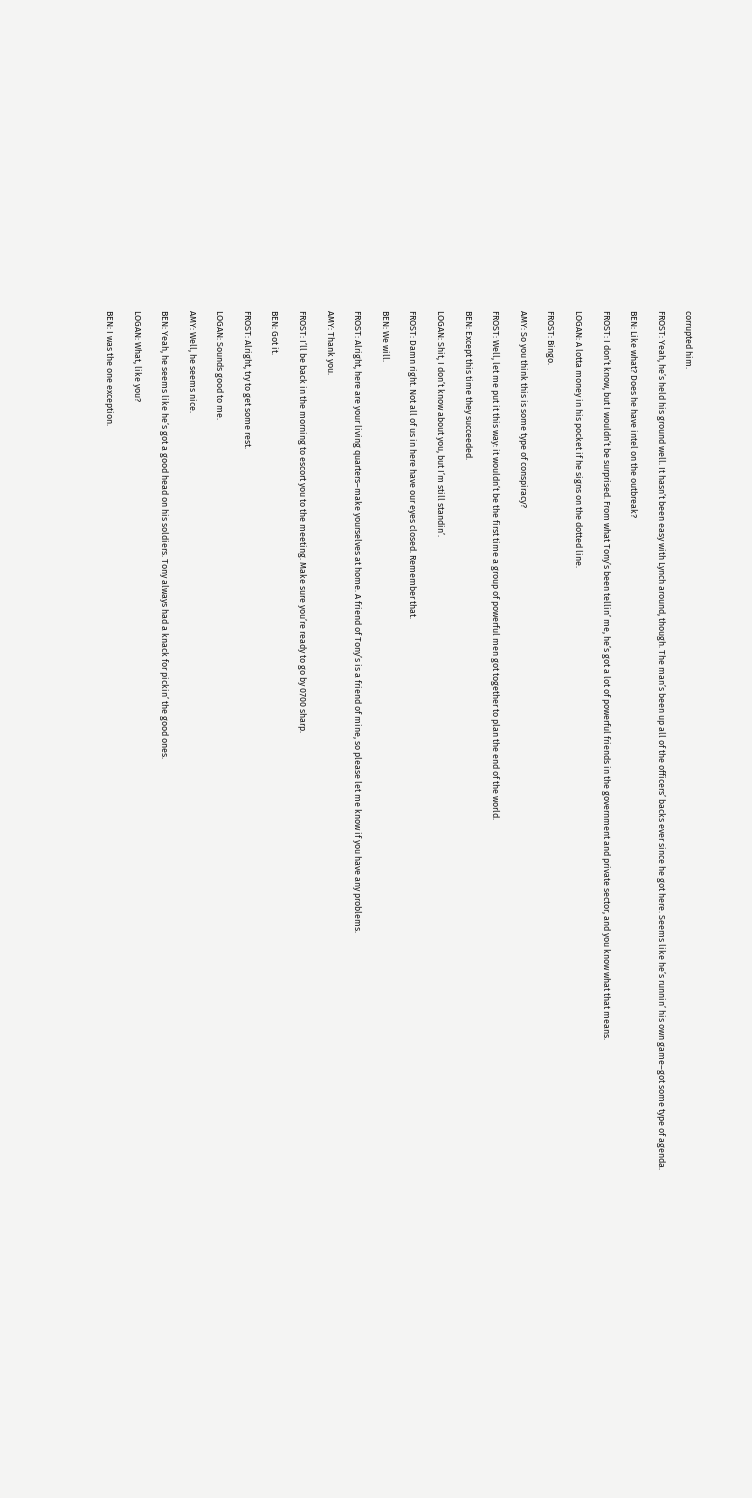corrupted him.

FROST: Yeah, he’s held his ground well. It hasn’t been easy with Lynch around, though. The man’s been up all of the officers’ backs ever since he got here. Seems like he’s runnin’ his own game–got some type of agenda.

BEN: Like what? Does he have intel on the outbreak?

FROST: I don’t know, but I wouldn’t be surprised. From what Tony’s been tellin’ me, he’s got a lot of powerful friends in the government and private sector, and you know what that means.

LOGAN: A lotta money in his pocket if he signs on the dotted line.

FROST: Bingo.

AMY: So you think this is some type of conspiracy?

FROST: Well, let me put it this way: it wouldn’t be the first time a group of powerful men got together to plan the end of the world.

BEN: Except this time they succeeded.

LOGAN: Shit, I don’t know about you, but I’m still standin’.

FROST: Damn right. Not all of us in here have our eyes closed. Remember that.

BEN: We will.

FROST: Alright, here are your living quarters–make yourselves at home. A friend of Tony’s is a friend of mine, so please let me know if you have any problems.

AMY: Thank you.

FROST: I’ll be back in the morning to escort you to the meeting. Make sure you’re ready to go by 0700 sharp.

BEN: Got it.

FROST: Alright, try to get some rest.

LOGAN: Sounds good to me.

AMY: Well, he seems nice.

BEN: Yeah, he seems like he’s got a good head on his soldiers. Tony always had a knack for pickin’ the good ones.

LOGAN: What, like you?

BEN: I was the one exception.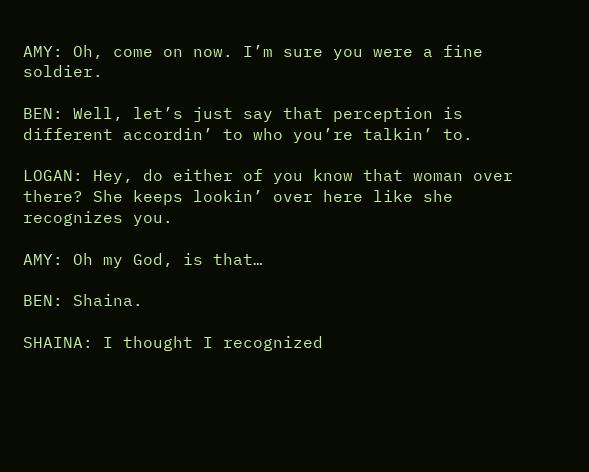AMY: Oh, come on now. I’m sure you were a fine soldier.

BEN: Well, let’s just say that perception is different accordin’ to who you’re talkin’ to.

LOGAN: Hey, do either of you know that woman over there? She keeps lookin’ over here like she recognizes you.

AMY: Oh my God, is that…

BEN: Shaina.

SHAINA: I thought I recognized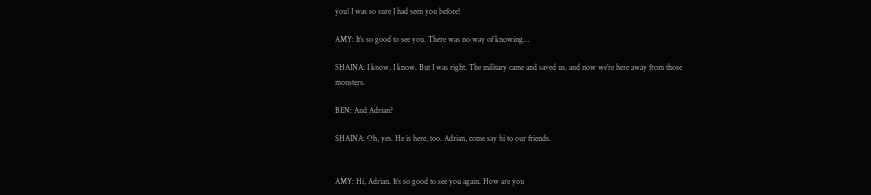you! I was so sure I had seen you before!

AMY: It’s so good to see you. There was no way of knowing…

SHAINA: I know, I know. But I was right. The military came and saved us, and now we’re here away from those monsters.

BEN: And Adrian?

SHAINA: Oh, yes. He is here, too. Adrian, come say hi to our friends.


AMY: Hi, Adrian. It’s so good to see you again. How are you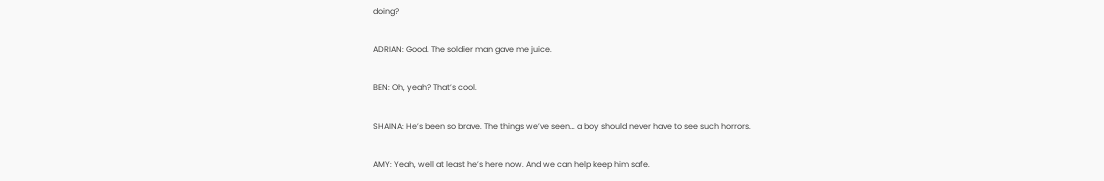doing?

ADRIAN: Good. The soldier man gave me juice.

BEN: Oh, yeah? That’s cool.

SHAINA: He’s been so brave. The things we’ve seen… a boy should never have to see such horrors.

AMY: Yeah, well at least he’s here now. And we can help keep him safe.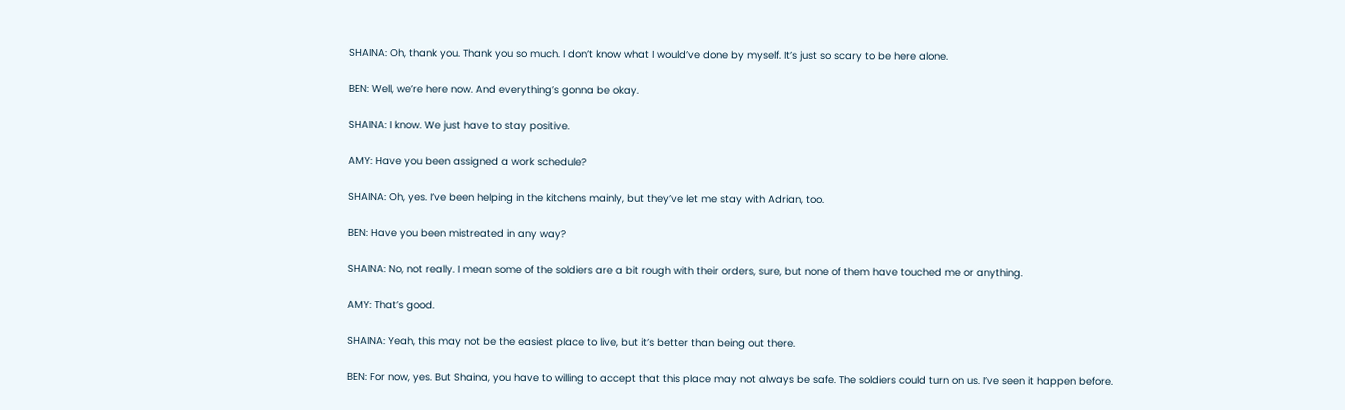SHAINA: Oh, thank you. Thank you so much. I don’t know what I would’ve done by myself. It’s just so scary to be here alone.

BEN: Well, we’re here now. And everything’s gonna be okay.

SHAINA: I know. We just have to stay positive.

AMY: Have you been assigned a work schedule?

SHAINA: Oh, yes. I’ve been helping in the kitchens mainly, but they’ve let me stay with Adrian, too.

BEN: Have you been mistreated in any way?

SHAINA: No, not really. I mean some of the soldiers are a bit rough with their orders, sure, but none of them have touched me or anything.

AMY: That’s good.

SHAINA: Yeah, this may not be the easiest place to live, but it’s better than being out there.

BEN: For now, yes. But Shaina, you have to willing to accept that this place may not always be safe. The soldiers could turn on us. I’ve seen it happen before.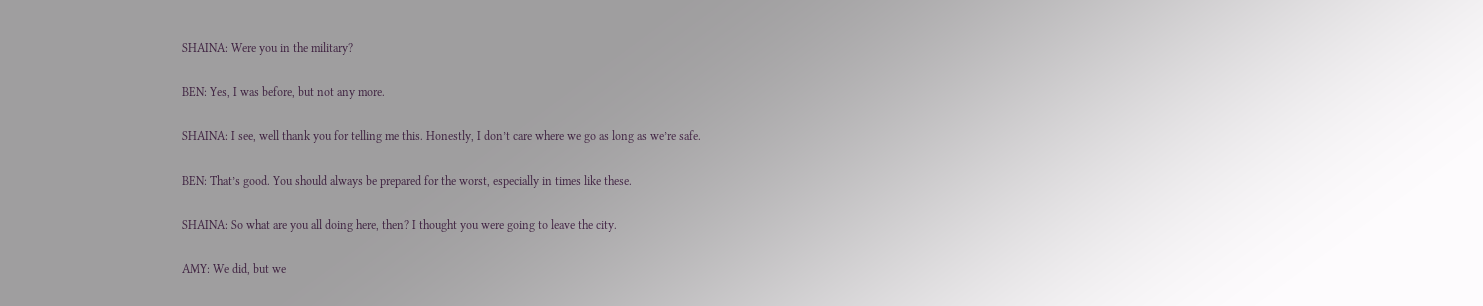SHAINA: Were you in the military?

BEN: Yes, I was before, but not any more.

SHAINA: I see, well thank you for telling me this. Honestly, I don’t care where we go as long as we’re safe.

BEN: That’s good. You should always be prepared for the worst, especially in times like these.

SHAINA: So what are you all doing here, then? I thought you were going to leave the city.

AMY: We did, but we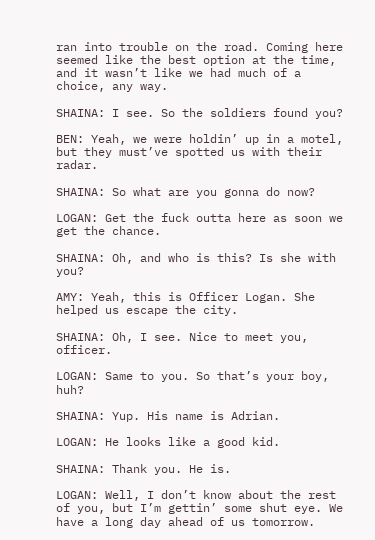ran into trouble on the road. Coming here seemed like the best option at the time, and it wasn’t like we had much of a choice, any way.

SHAINA: I see. So the soldiers found you?

BEN: Yeah, we were holdin’ up in a motel, but they must’ve spotted us with their radar.

SHAINA: So what are you gonna do now?

LOGAN: Get the fuck outta here as soon we get the chance.

SHAINA: Oh, and who is this? Is she with you?

AMY: Yeah, this is Officer Logan. She helped us escape the city.

SHAINA: Oh, I see. Nice to meet you, officer.

LOGAN: Same to you. So that’s your boy, huh?

SHAINA: Yup. His name is Adrian.

LOGAN: He looks like a good kid.

SHAINA: Thank you. He is.

LOGAN: Well, I don’t know about the rest of you, but I’m gettin’ some shut eye. We have a long day ahead of us tomorrow.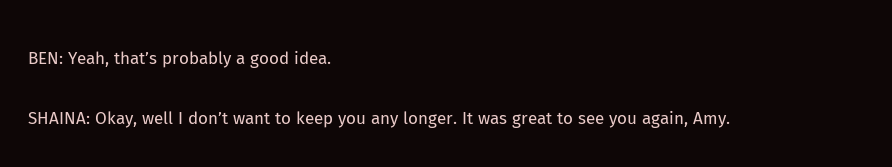BEN: Yeah, that’s probably a good idea.

SHAINA: Okay, well I don’t want to keep you any longer. It was great to see you again, Amy.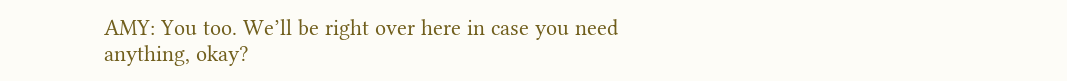AMY: You too. We’ll be right over here in case you need anything, okay?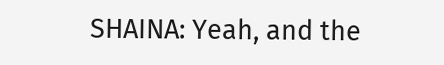SHAINA: Yeah, and the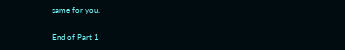same for you.

End of Part 1